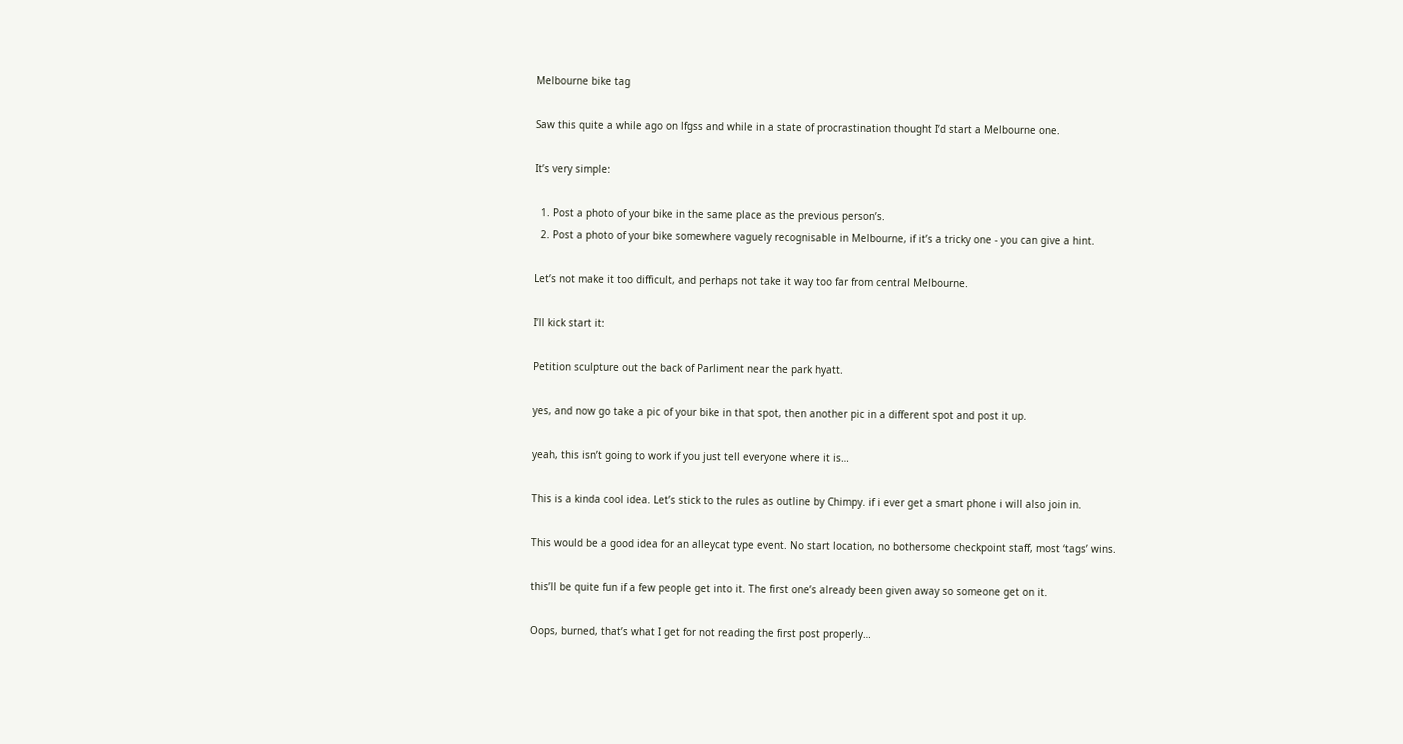Melbourne bike tag

Saw this quite a while ago on lfgss and while in a state of procrastination thought I’d start a Melbourne one.

It’s very simple:

  1. Post a photo of your bike in the same place as the previous person’s.
  2. Post a photo of your bike somewhere vaguely recognisable in Melbourne, if it’s a tricky one - you can give a hint.

Let’s not make it too difficult, and perhaps not take it way too far from central Melbourne.

I’ll kick start it:

Petition sculpture out the back of Parliment near the park hyatt.

yes, and now go take a pic of your bike in that spot, then another pic in a different spot and post it up.

yeah, this isn’t going to work if you just tell everyone where it is…

This is a kinda cool idea. Let’s stick to the rules as outline by Chimpy. if i ever get a smart phone i will also join in.

This would be a good idea for an alleycat type event. No start location, no bothersome checkpoint staff, most ‘tags’ wins.

this’ll be quite fun if a few people get into it. The first one’s already been given away so someone get on it.

Oops, burned, that’s what I get for not reading the first post properly…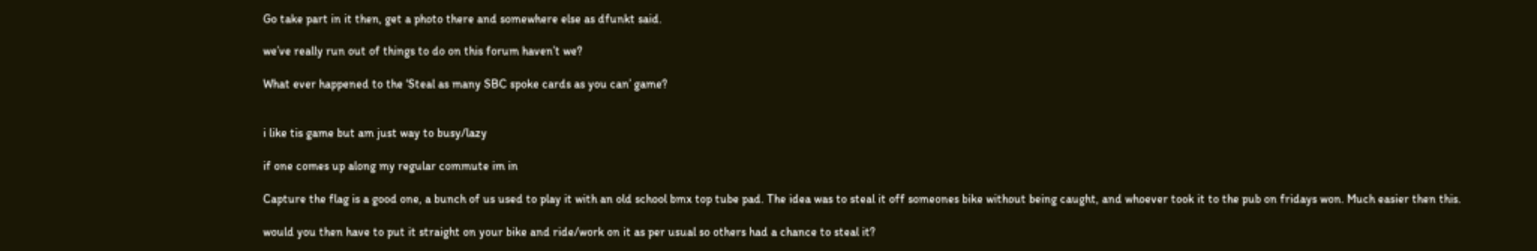Go take part in it then, get a photo there and somewhere else as dfunkt said.

we’ve really run out of things to do on this forum haven’t we?

What ever happened to the ‘Steal as many SBC spoke cards as you can’ game?


i like tis game but am just way to busy/lazy

if one comes up along my regular commute im in

Capture the flag is a good one, a bunch of us used to play it with an old school bmx top tube pad. The idea was to steal it off someones bike without being caught, and whoever took it to the pub on fridays won. Much easier then this.

would you then have to put it straight on your bike and ride/work on it as per usual so others had a chance to steal it?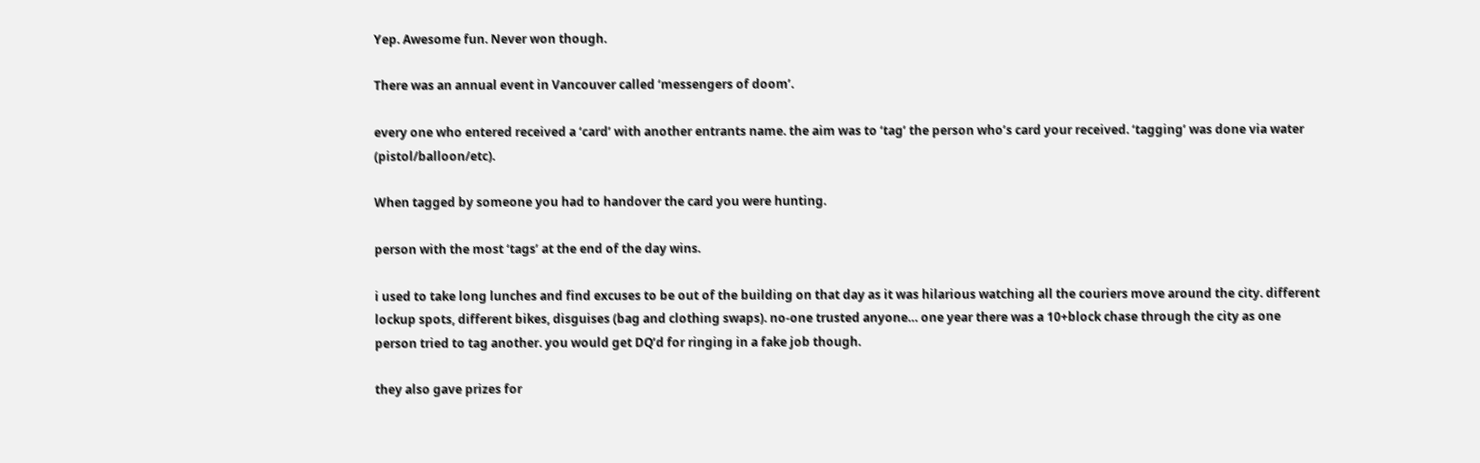Yep. Awesome fun. Never won though.

There was an annual event in Vancouver called ‘messengers of doom’.

every one who entered received a ‘card’ with another entrants name. the aim was to ‘tag’ the person who’s card your received. ‘tagging’ was done via water (pistol/balloon/etc).

When tagged by someone you had to handover the card you were hunting.

person with the most ‘tags’ at the end of the day wins.

i used to take long lunches and find excuses to be out of the building on that day as it was hilarious watching all the couriers move around the city. different lockup spots, different bikes, disguises (bag and clothing swaps). no-one trusted anyone… one year there was a 10+block chase through the city as one person tried to tag another. you would get DQ’d for ringing in a fake job though.

they also gave prizes for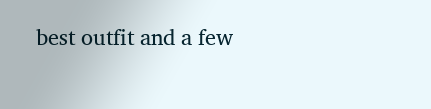best outfit and a few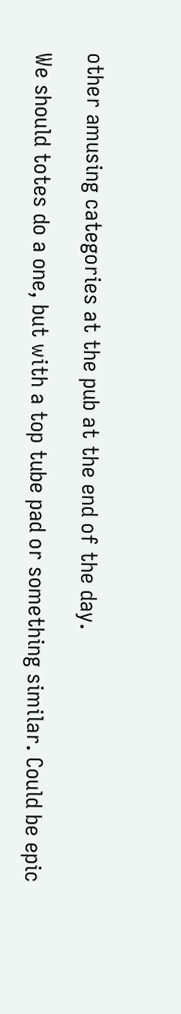other amusing categories at the pub at the end of the day.

We should totes do a one, but with a top tube pad or something similar. Could be epic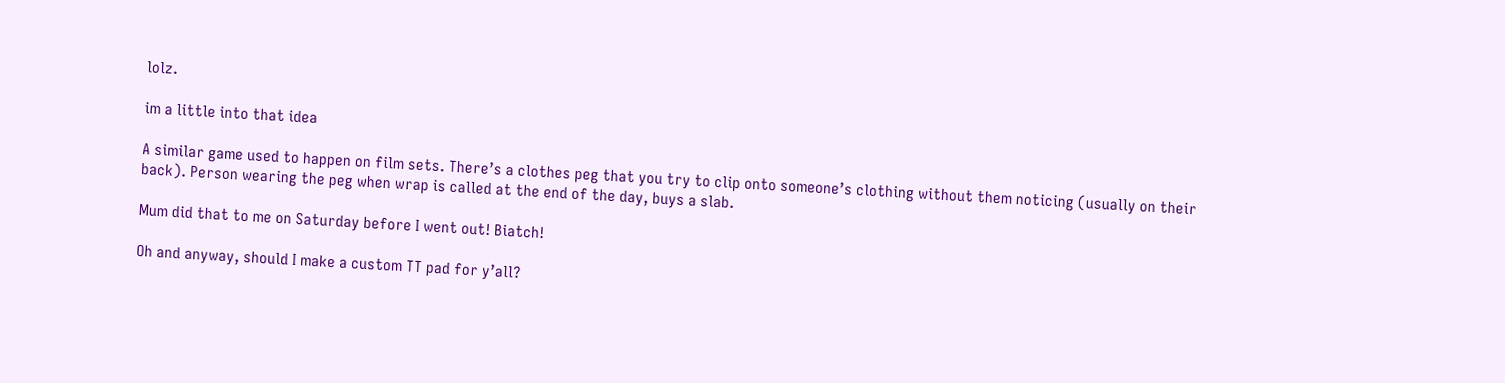lolz.

im a little into that idea

A similar game used to happen on film sets. There’s a clothes peg that you try to clip onto someone’s clothing without them noticing (usually on their back). Person wearing the peg when wrap is called at the end of the day, buys a slab.

Mum did that to me on Saturday before I went out! Biatch!

Oh and anyway, should I make a custom TT pad for y’all?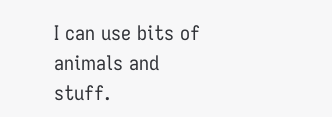I can use bits of animals and stuff.